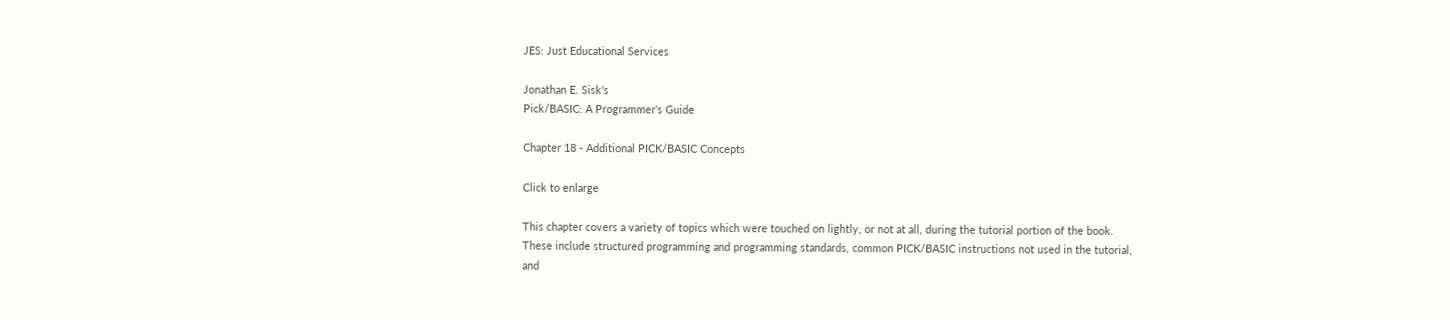JES: Just Educational Services

Jonathan E. Sisk's
Pick/BASIC: A Programmer's Guide

Chapter 18 - Additional PICK/BASIC Concepts

Click to enlarge

This chapter covers a variety of topics which were touched on lightly, or not at all, during the tutorial portion of the book. These include structured programming and programming standards, common PICK/BASIC instructions not used in the tutorial, and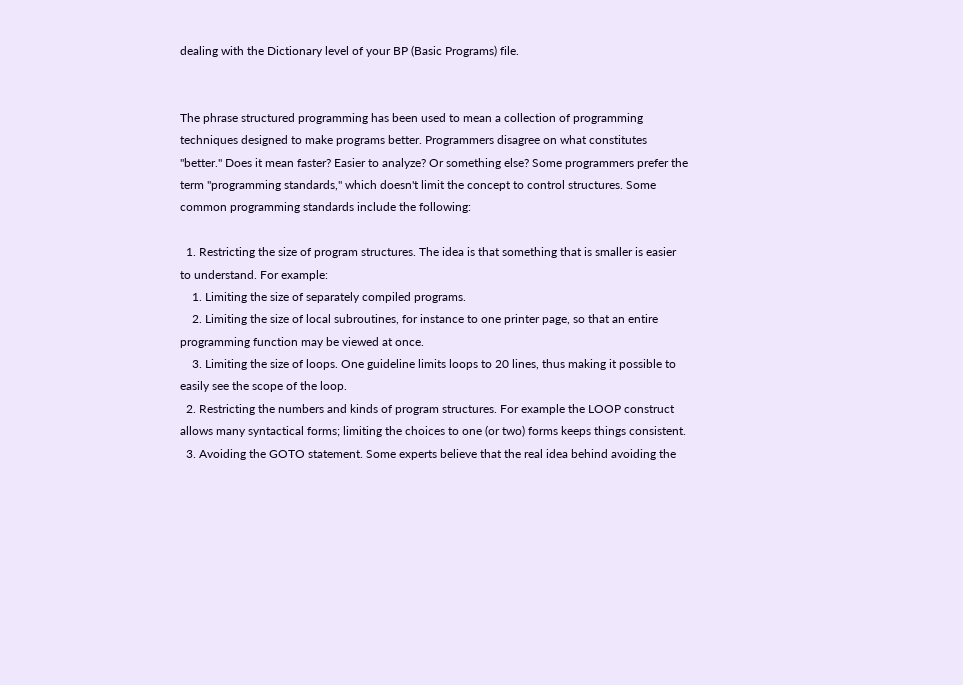dealing with the Dictionary level of your BP (Basic Programs) file.


The phrase structured programming has been used to mean a collection of programming techniques designed to make programs better. Programmers disagree on what constitutes "better." Does it mean faster? Easier to analyze? Or something else? Some programmers prefer the term "programming standards," which doesn't limit the concept to control structures. Some common programming standards include the following:

  1. Restricting the size of program structures. The idea is that something that is smaller is easier to understand. For example:
    1. Limiting the size of separately compiled programs.
    2. Limiting the size of local subroutines, for instance to one printer page, so that an entire programming function may be viewed at once.
    3. Limiting the size of loops. One guideline limits loops to 20 lines, thus making it possible to easily see the scope of the loop.
  2. Restricting the numbers and kinds of program structures. For example the LOOP construct allows many syntactical forms; limiting the choices to one (or two) forms keeps things consistent.
  3. Avoiding the GOTO statement. Some experts believe that the real idea behind avoiding the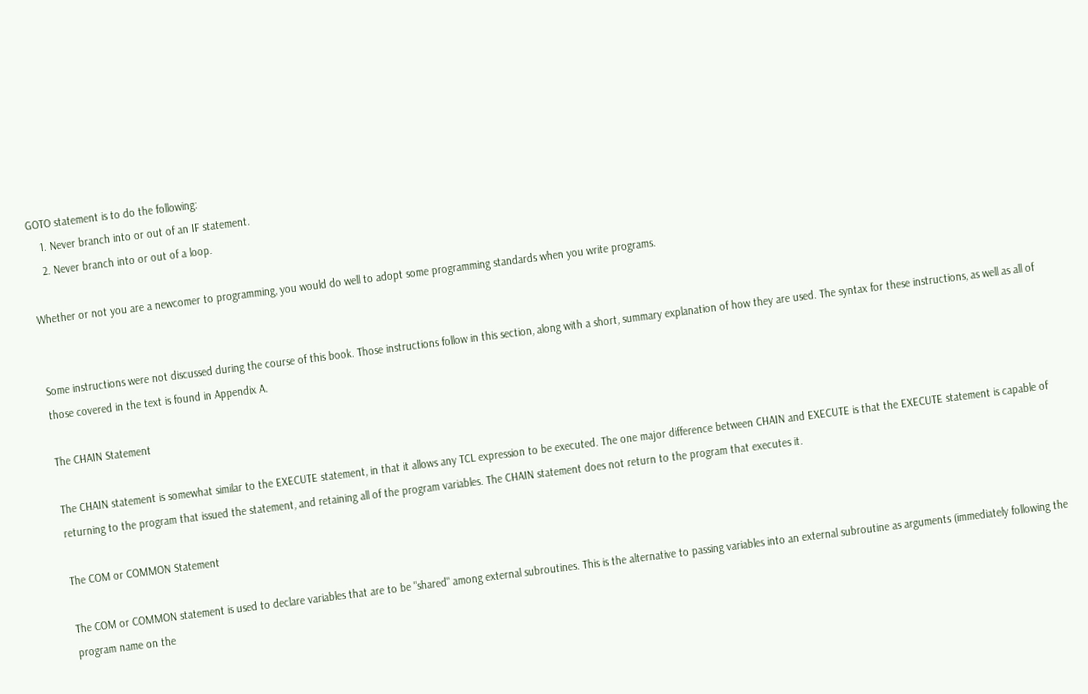GOTO statement is to do the following:
    1. Never branch into or out of an IF statement.
    2. Never branch into or out of a loop.

Whether or not you are a newcomer to programming, you would do well to adopt some programming standards when you write programs.


Some instructions were not discussed during the course of this book. Those instructions follow in this section, along with a short, summary explanation of how they are used. The syntax for these instructions, as well as all of those covered in the text is found in Appendix A.

The CHAIN Statement

The CHAIN statement is somewhat similar to the EXECUTE statement, in that it allows any TCL expression to be executed. The one major difference between CHAIN and EXECUTE is that the EXECUTE statement is capable of returning to the program that issued the statement, and retaining all of the program variables. The CHAIN statement does not return to the program that executes it.

The COM or COMMON Statement

The COM or COMMON statement is used to declare variables that are to be "shared" among external subroutines. This is the alternative to passing variables into an external subroutine as arguments (immediately following the program name on the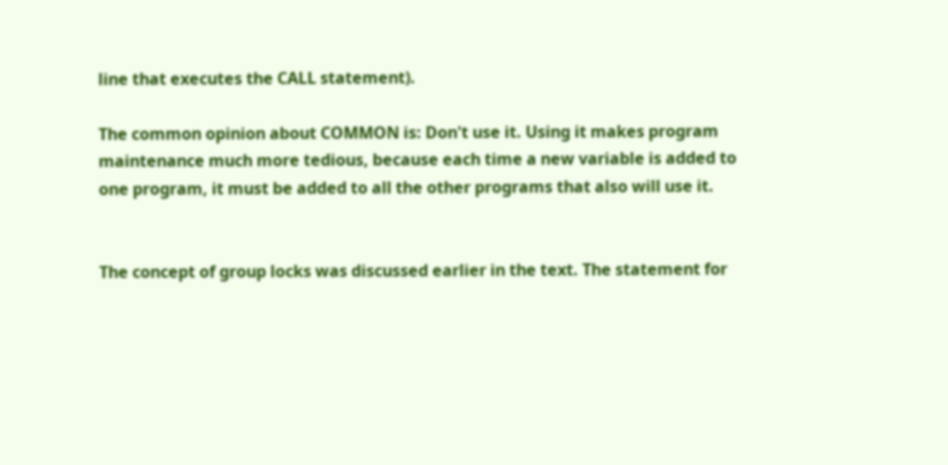line that executes the CALL statement).

The common opinion about COMMON is: Don't use it. Using it makes program maintenance much more tedious, because each time a new variable is added to one program, it must be added to all the other programs that also will use it.


The concept of group locks was discussed earlier in the text. The statement for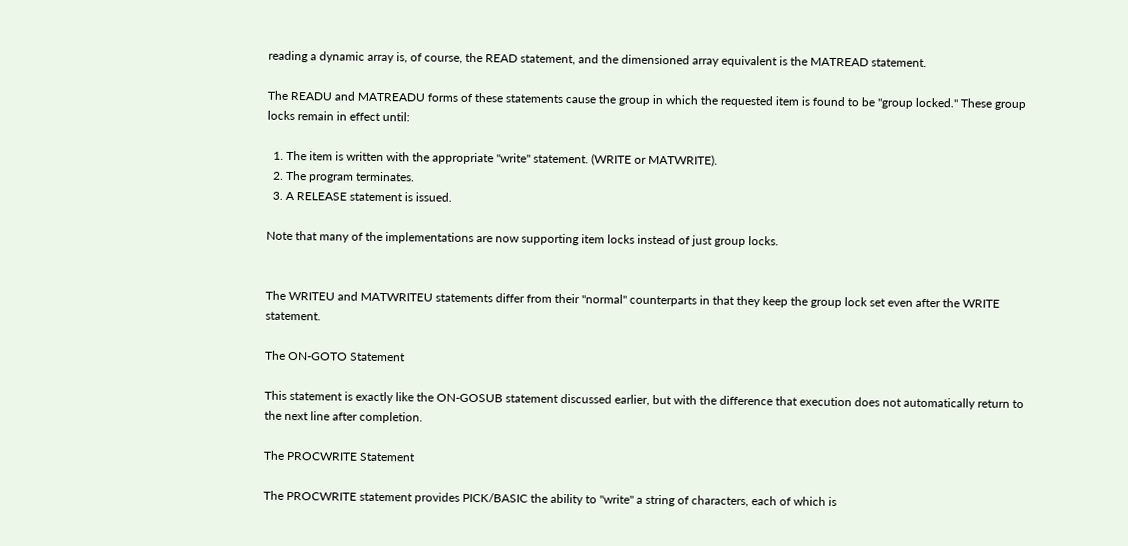reading a dynamic array is, of course, the READ statement, and the dimensioned array equivalent is the MATREAD statement.

The READU and MATREADU forms of these statements cause the group in which the requested item is found to be "group locked." These group locks remain in effect until:

  1. The item is written with the appropriate "write" statement. (WRITE or MATWRITE).
  2. The program terminates.
  3. A RELEASE statement is issued.

Note that many of the implementations are now supporting item locks instead of just group locks.


The WRITEU and MATWRITEU statements differ from their "normal" counterparts in that they keep the group lock set even after the WRITE statement.

The ON-GOTO Statement

This statement is exactly like the ON-GOSUB statement discussed earlier, but with the difference that execution does not automatically return to the next line after completion.

The PROCWRITE Statement

The PROCWRITE statement provides PICK/BASIC the ability to "write" a string of characters, each of which is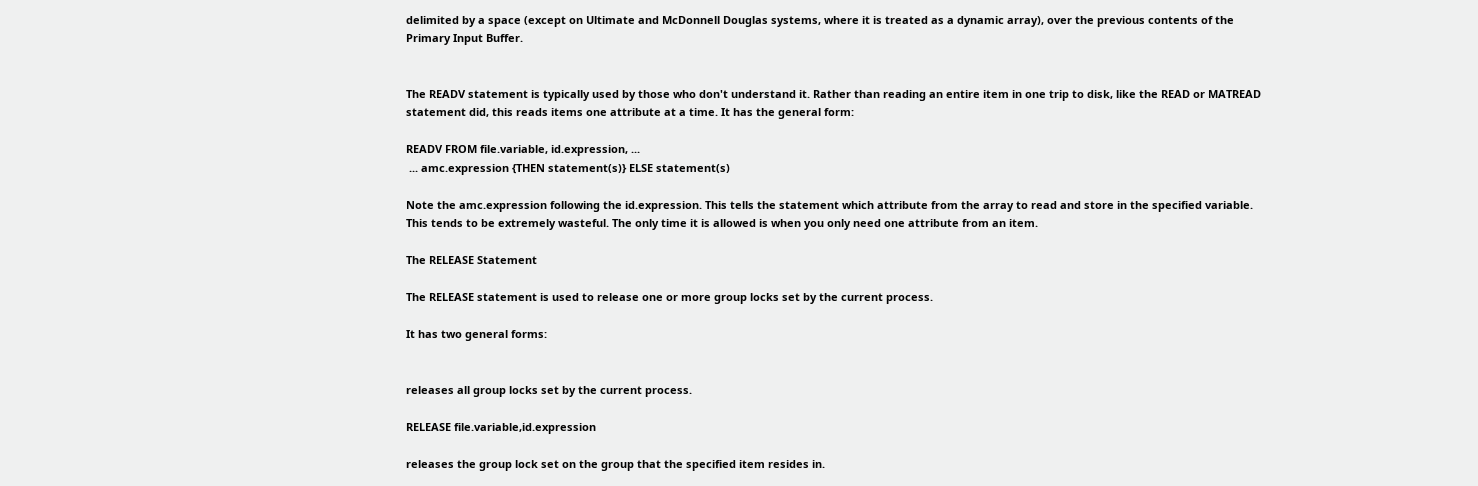delimited by a space (except on Ultimate and McDonnell Douglas systems, where it is treated as a dynamic array), over the previous contents of the Primary Input Buffer.


The READV statement is typically used by those who don't understand it. Rather than reading an entire item in one trip to disk, like the READ or MATREAD statement did, this reads items one attribute at a time. It has the general form:

READV FROM file.variable, id.expression, ...
 ... amc.expression {THEN statement(s)} ELSE statement(s)

Note the amc.expression following the id.expression. This tells the statement which attribute from the array to read and store in the specified variable. This tends to be extremely wasteful. The only time it is allowed is when you only need one attribute from an item.

The RELEASE Statement

The RELEASE statement is used to release one or more group locks set by the current process.

It has two general forms:


releases all group locks set by the current process.

RELEASE file.variable,id.expression

releases the group lock set on the group that the specified item resides in.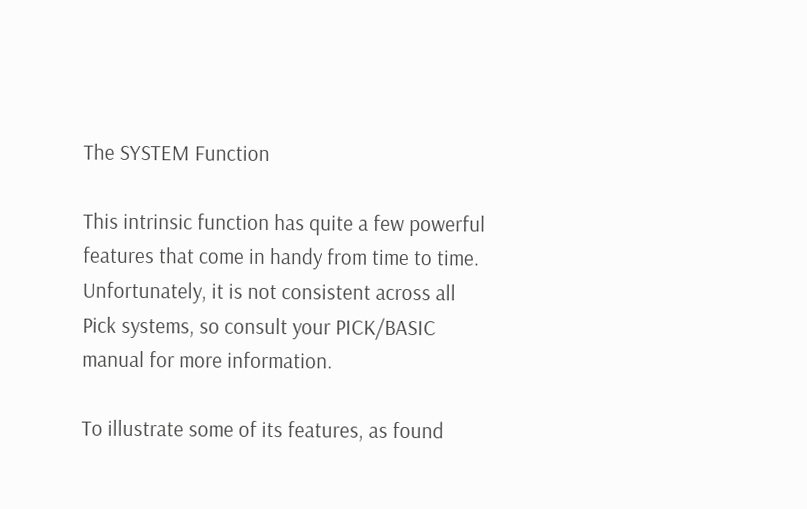The SYSTEM Function

This intrinsic function has quite a few powerful features that come in handy from time to time. Unfortunately, it is not consistent across all Pick systems, so consult your PICK/BASIC manual for more information.

To illustrate some of its features, as found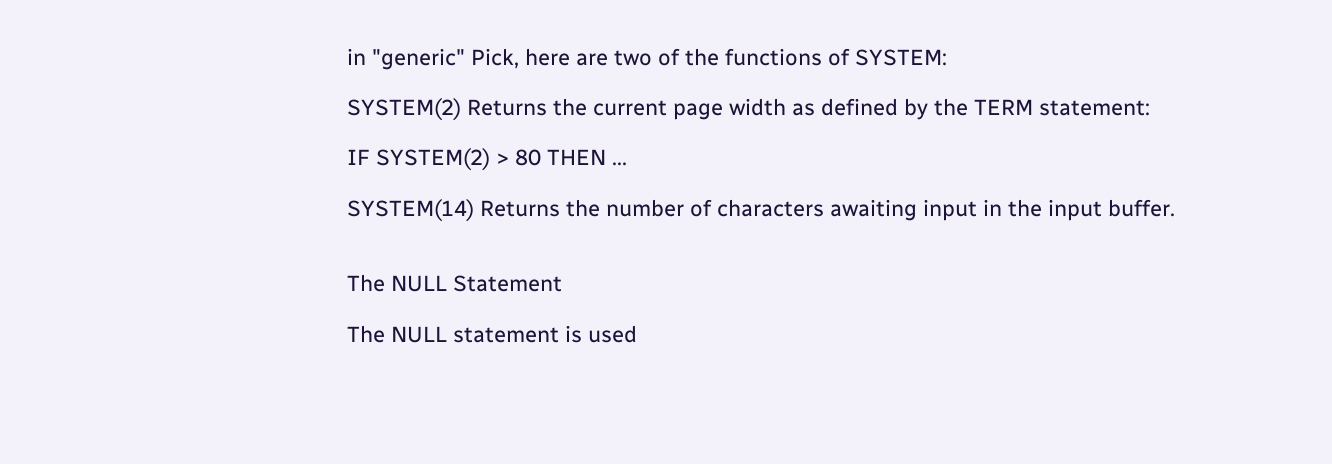in "generic" Pick, here are two of the functions of SYSTEM:

SYSTEM(2) Returns the current page width as defined by the TERM statement:

IF SYSTEM(2) > 80 THEN ...

SYSTEM(14) Returns the number of characters awaiting input in the input buffer.


The NULL Statement

The NULL statement is used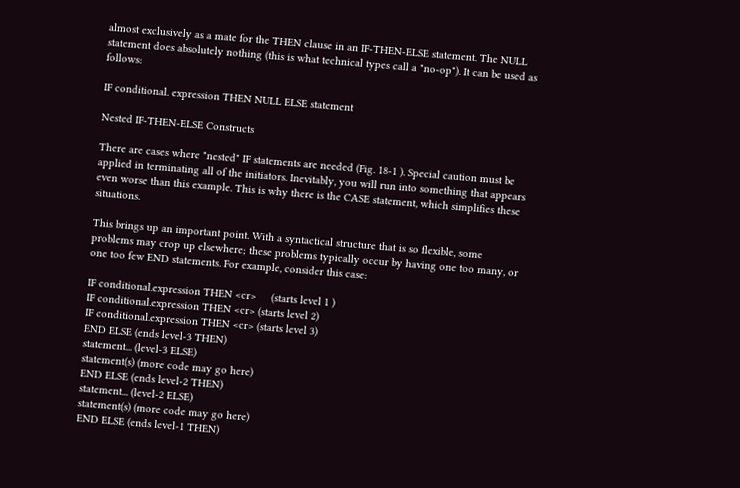almost exclusively as a mate for the THEN clause in an IF-THEN-ELSE statement. The NULL statement does absolutely nothing (this is what technical types call a "no-op"). It can be used as follows:

IF conditional. expression THEN NULL ELSE statement

Nested IF-THEN-ELSE Constructs

There are cases where "nested" IF statements are needed (Fig. 18-1 ). Special caution must be applied in terminating all of the initiators. Inevitably, you will run into something that appears even worse than this example. This is why there is the CASE statement, which simplifies these situations.

This brings up an important point. With a syntactical structure that is so flexible, some problems may crop up elsewhere; these problems typically occur by having one too many, or one too few END statements. For example, consider this case:

IF conditional.expression THEN <cr>     (starts level 1 )
IF conditional.expression THEN <cr> (starts level 2)
IF conditional.expression THEN <cr> (starts level 3)
END ELSE (ends level-3 THEN)
statement... (level-3 ELSE)
statement(s) (more code may go here)
END ELSE (ends level-2 THEN)
statement... (level-2 ELSE)
statement(s) (more code may go here)
END ELSE (ends level-1 THEN)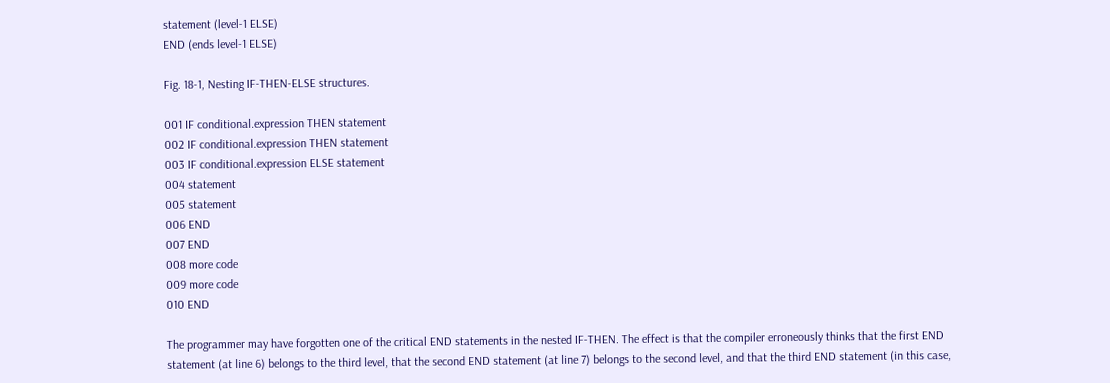statement (level-1 ELSE)
END (ends level-1 ELSE)

Fig. 18-1, Nesting IF-THEN-ELSE structures.

001 IF conditional.expression THEN statement
002 IF conditional.expression THEN statement
003 IF conditional.expression ELSE statement
004 statement
005 statement
006 END
007 END
008 more code
009 more code
010 END

The programmer may have forgotten one of the critical END statements in the nested IF-THEN. The effect is that the compiler erroneously thinks that the first END statement (at line 6) belongs to the third level, that the second END statement (at line 7) belongs to the second level, and that the third END statement (in this case,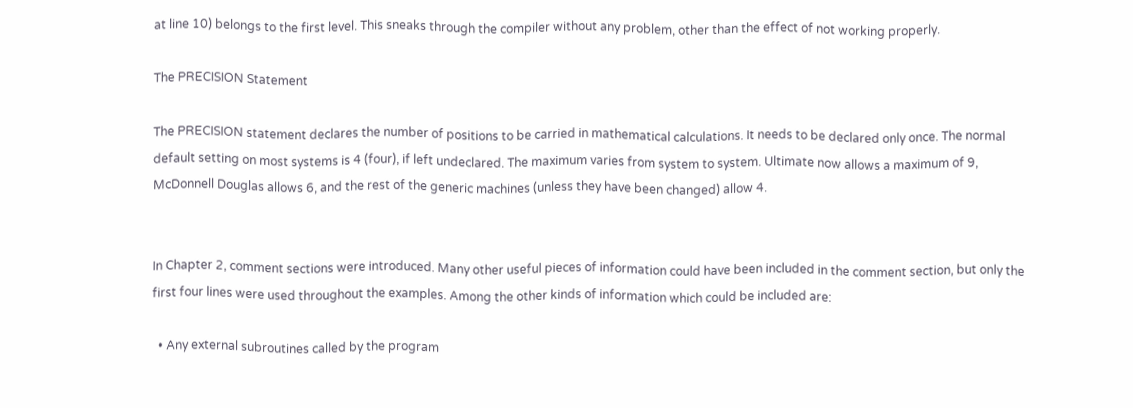at line 10) belongs to the first level. This sneaks through the compiler without any problem, other than the effect of not working properly.

The PRECISION Statement

The PRECISION statement declares the number of positions to be carried in mathematical calculations. It needs to be declared only once. The normal default setting on most systems is 4 (four), if left undeclared. The maximum varies from system to system. Ultimate now allows a maximum of 9, McDonnell Douglas allows 6, and the rest of the generic machines (unless they have been changed) allow 4.


In Chapter 2, comment sections were introduced. Many other useful pieces of information could have been included in the comment section, but only the first four lines were used throughout the examples. Among the other kinds of information which could be included are:

  • Any external subroutines called by the program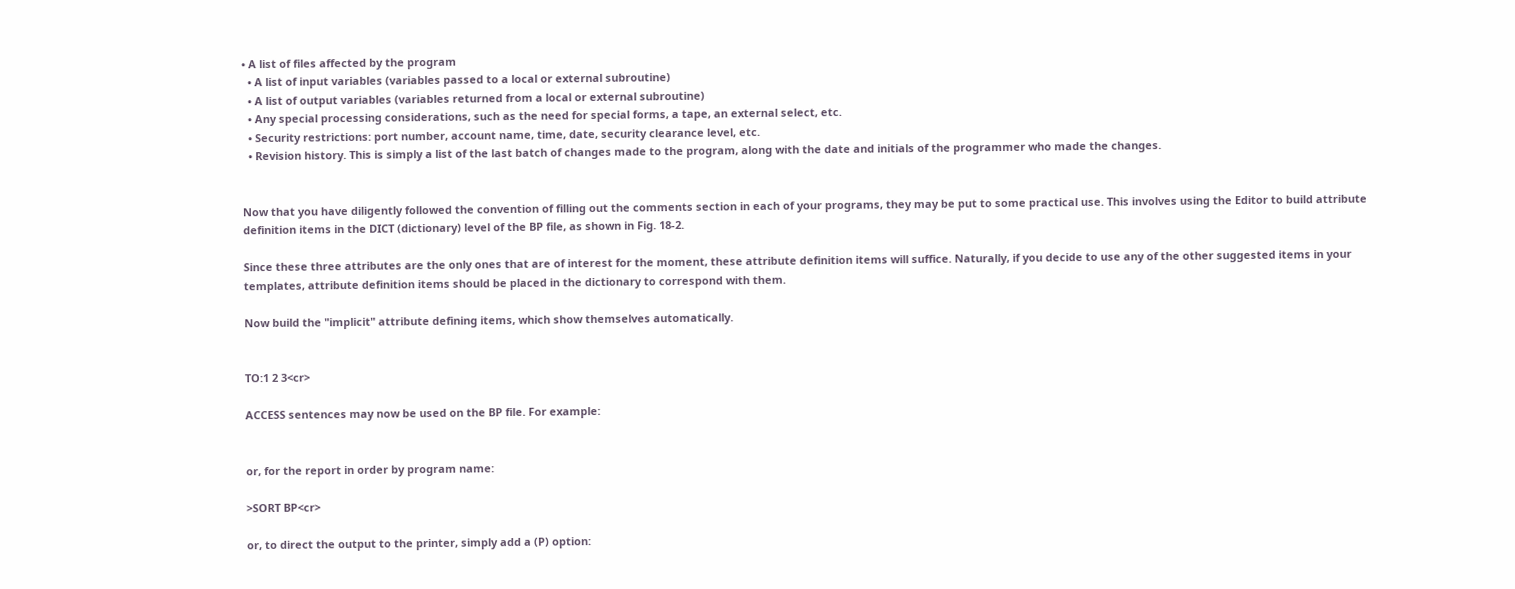• A list of files affected by the program
  • A list of input variables (variables passed to a local or external subroutine)
  • A list of output variables (variables returned from a local or external subroutine)
  • Any special processing considerations, such as the need for special forms, a tape, an external select, etc.
  • Security restrictions: port number, account name, time, date, security clearance level, etc.
  • Revision history. This is simply a list of the last batch of changes made to the program, along with the date and initials of the programmer who made the changes.


Now that you have diligently followed the convention of filling out the comments section in each of your programs, they may be put to some practical use. This involves using the Editor to build attribute definition items in the DICT (dictionary) level of the BP file, as shown in Fig. 18-2.

Since these three attributes are the only ones that are of interest for the moment, these attribute definition items will suffice. Naturally, if you decide to use any of the other suggested items in your templates, attribute definition items should be placed in the dictionary to correspond with them.

Now build the "implicit" attribute defining items, which show themselves automatically.


TO:1 2 3<cr>

ACCESS sentences may now be used on the BP file. For example:


or, for the report in order by program name:

>SORT BP<cr>

or, to direct the output to the printer, simply add a (P) option: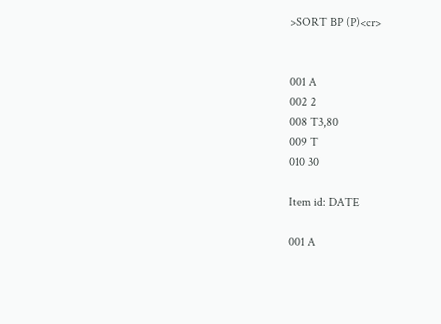>SORT BP (P)<cr>


001 A
002 2
008 T3,80
009 T
010 30

Item id: DATE

001 A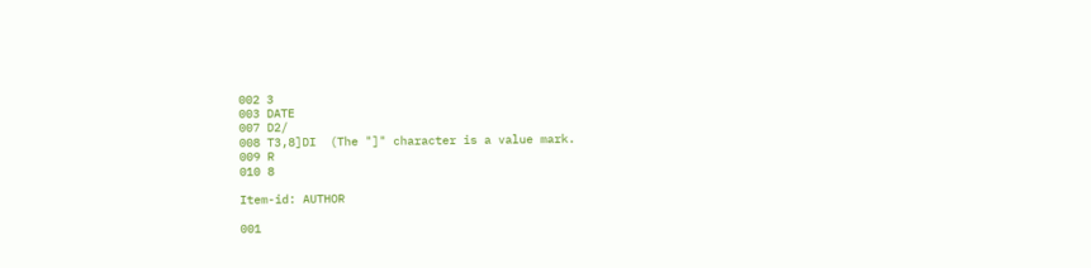002 3
003 DATE
007 D2/
008 T3,8]DI  (The "]" character is a value mark.
009 R
010 8

Item-id: AUTHOR

001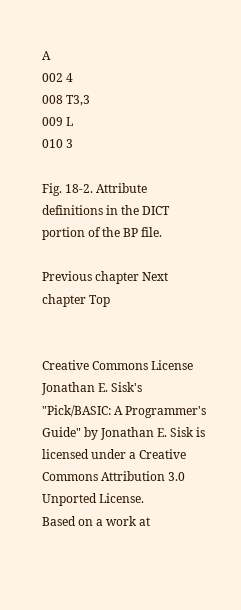A
002 4
008 T3,3
009 L
010 3

Fig. 18-2. Attribute definitions in the DICT portion of the BP file.

Previous chapter Next chapter Top


Creative Commons License
Jonathan E. Sisk's "Pick/BASIC: A Programmer's Guide" by Jonathan E. Sisk is licensed under a Creative Commons Attribution 3.0 Unported License.
Based on a work at